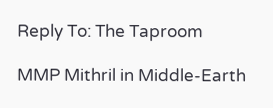Reply To: The Taproom

MMP Mithril in Middle-Earth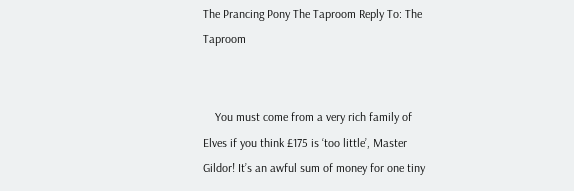The Prancing Pony The Taproom Reply To: The Taproom


    You must come from a very rich family of Elves if you think £175 is ‘too little’, Master Gildor! It’s an awful sum of money for one tiny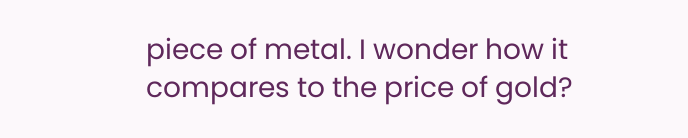piece of metal. I wonder how it compares to the price of gold?